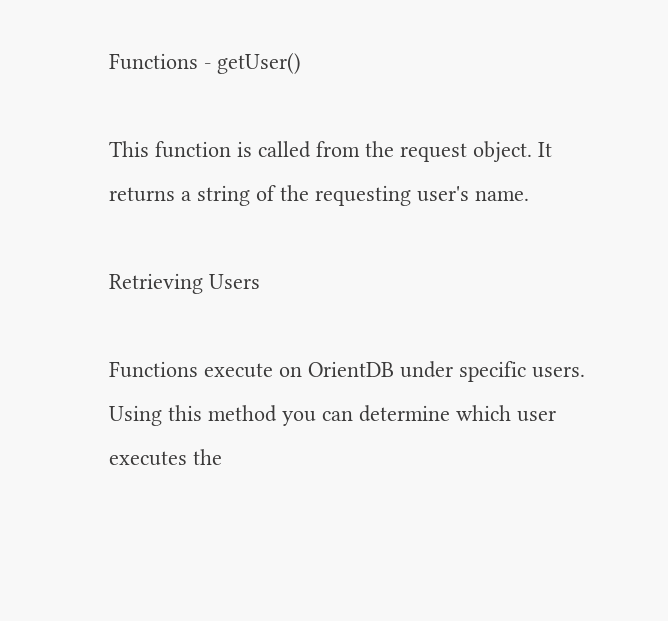Functions - getUser()

This function is called from the request object. It returns a string of the requesting user's name.

Retrieving Users

Functions execute on OrientDB under specific users. Using this method you can determine which user executes the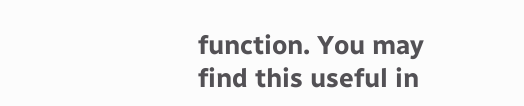function. You may find this useful in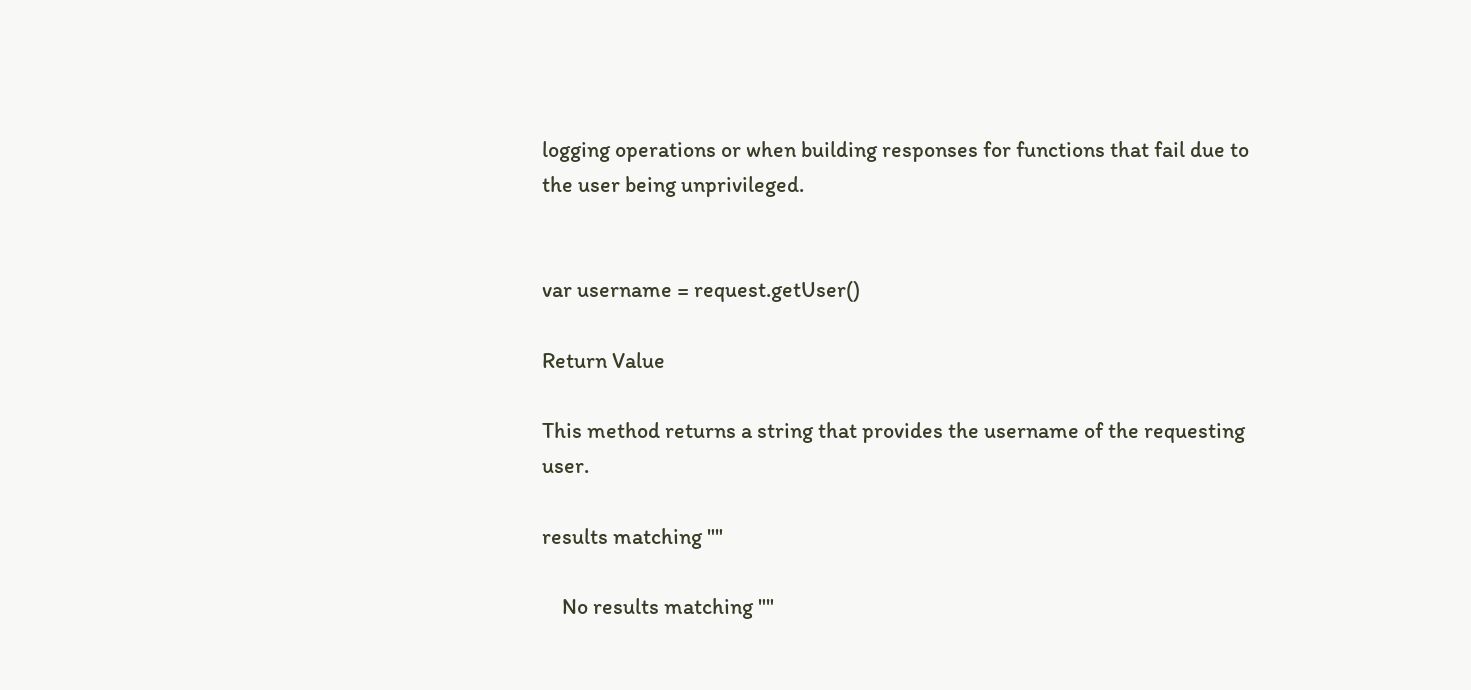logging operations or when building responses for functions that fail due to the user being unprivileged.


var username = request.getUser()

Return Value

This method returns a string that provides the username of the requesting user.

results matching ""

    No results matching ""